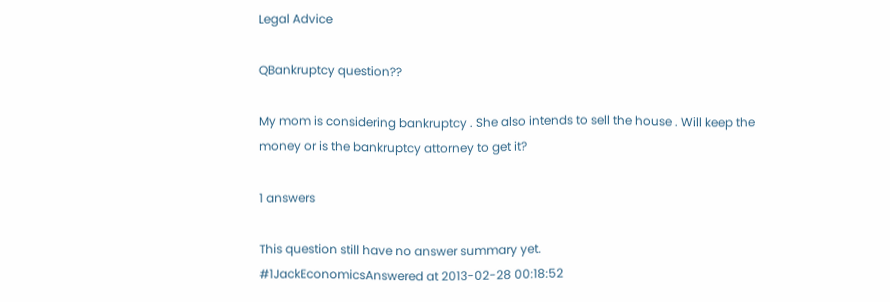Legal Advice

QBankruptcy question??

My mom is considering bankruptcy . She also intends to sell the house . Will keep the money or is the bankruptcy attorney to get it?

1 answers

This question still have no answer summary yet.
#1JackEconomicsAnswered at 2013-02-28 00:18:52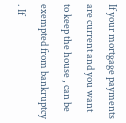If your mortgage payments are current and you want to keep the house , can be exempted from bankruptcy . If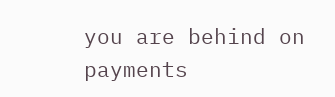you are behind on payments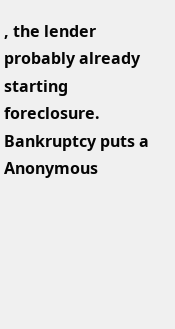, the lender probably already starting foreclosure. Bankruptcy puts a
Anonymous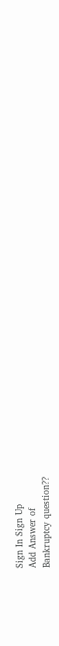Sign In Sign Up
Add Answer of
Bankruptcy question??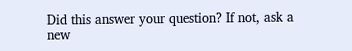Did this answer your question? If not, ask a new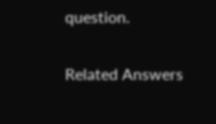question.

Related Answers